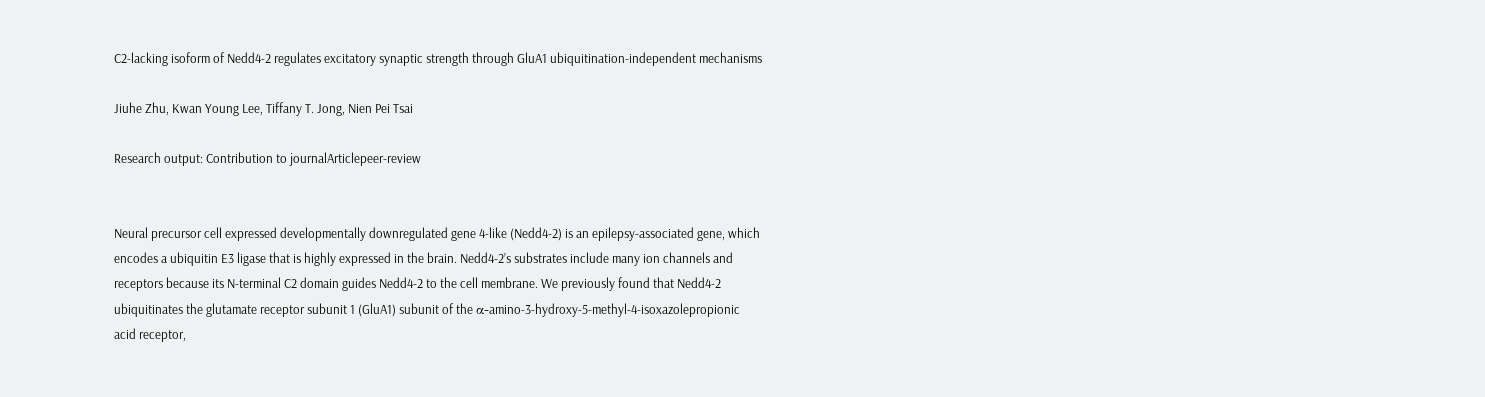C2-lacking isoform of Nedd4-2 regulates excitatory synaptic strength through GluA1 ubiquitination-independent mechanisms

Jiuhe Zhu, Kwan Young Lee, Tiffany T. Jong, Nien Pei Tsai

Research output: Contribution to journalArticlepeer-review


Neural precursor cell expressed developmentally downregulated gene 4-like (Nedd4-2) is an epilepsy-associated gene, which encodes a ubiquitin E3 ligase that is highly expressed in the brain. Nedd4-2’s substrates include many ion channels and receptors because its N-terminal C2 domain guides Nedd4-2 to the cell membrane. We previously found that Nedd4-2 ubiquitinates the glutamate receptor subunit 1 (GluA1) subunit of the α-amino-3-hydroxy-5-methyl-4-isoxazolepropionic acid receptor,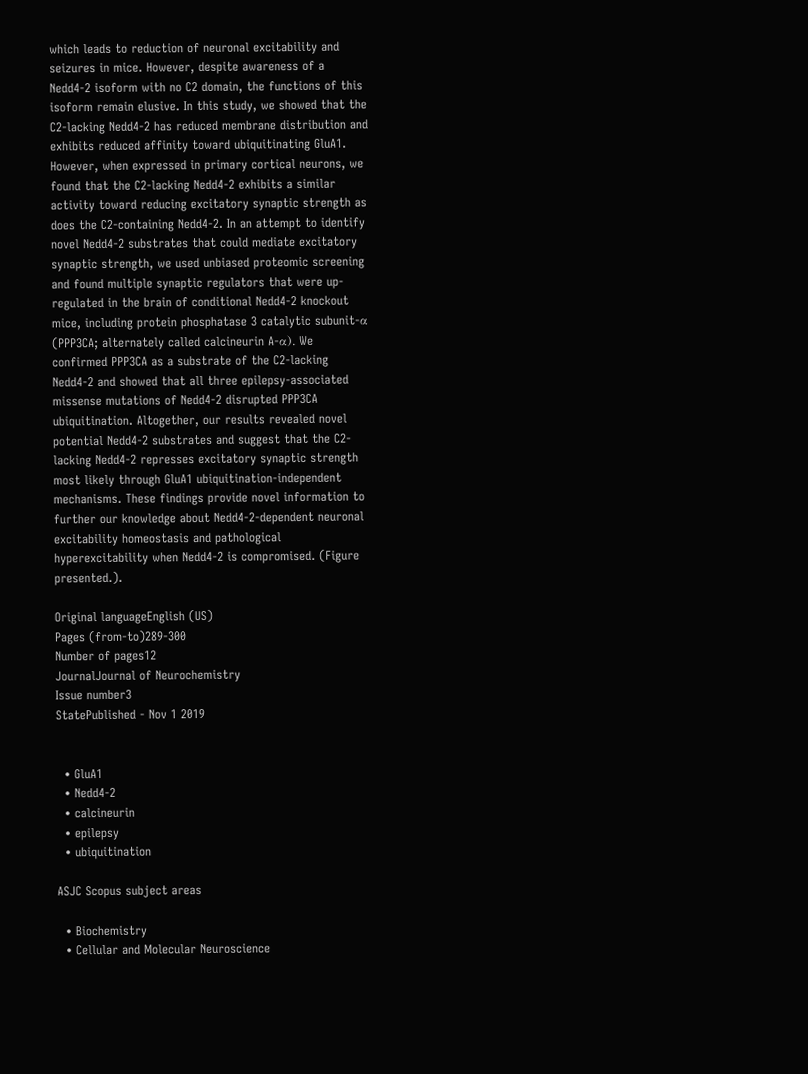which leads to reduction of neuronal excitability and seizures in mice. However, despite awareness of a Nedd4-2 isoform with no C2 domain, the functions of this isoform remain elusive. In this study, we showed that the C2-lacking Nedd4-2 has reduced membrane distribution and exhibits reduced affinity toward ubiquitinating GluA1. However, when expressed in primary cortical neurons, we found that the C2-lacking Nedd4-2 exhibits a similar activity toward reducing excitatory synaptic strength as does the C2-containing Nedd4-2. In an attempt to identify novel Nedd4-2 substrates that could mediate excitatory synaptic strength, we used unbiased proteomic screening and found multiple synaptic regulators that were up-regulated in the brain of conditional Nedd4-2 knockout mice, including protein phosphatase 3 catalytic subunit-α (PPP3CA; alternately called calcineurin A-α). We confirmed PPP3CA as a substrate of the C2-lacking Nedd4-2 and showed that all three epilepsy-associated missense mutations of Nedd4-2 disrupted PPP3CA ubiquitination. Altogether, our results revealed novel potential Nedd4-2 substrates and suggest that the C2-lacking Nedd4-2 represses excitatory synaptic strength most likely through GluA1 ubiquitination-independent mechanisms. These findings provide novel information to further our knowledge about Nedd4-2-dependent neuronal excitability homeostasis and pathological hyperexcitability when Nedd4-2 is compromised. (Figure presented.).

Original languageEnglish (US)
Pages (from-to)289-300
Number of pages12
JournalJournal of Neurochemistry
Issue number3
StatePublished - Nov 1 2019


  • GluA1
  • Nedd4-2
  • calcineurin
  • epilepsy
  • ubiquitination

ASJC Scopus subject areas

  • Biochemistry
  • Cellular and Molecular Neuroscience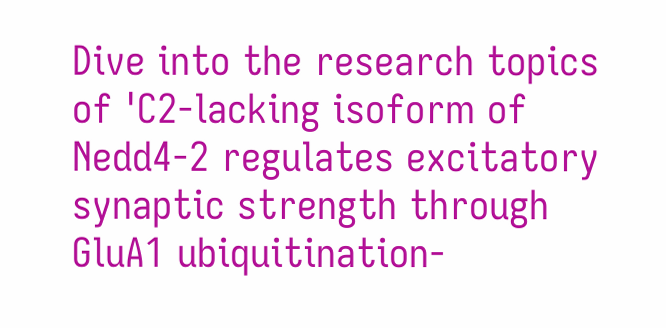Dive into the research topics of 'C2-lacking isoform of Nedd4-2 regulates excitatory synaptic strength through GluA1 ubiquitination-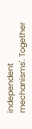independent mechanisms'. Together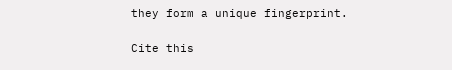they form a unique fingerprint.

Cite this